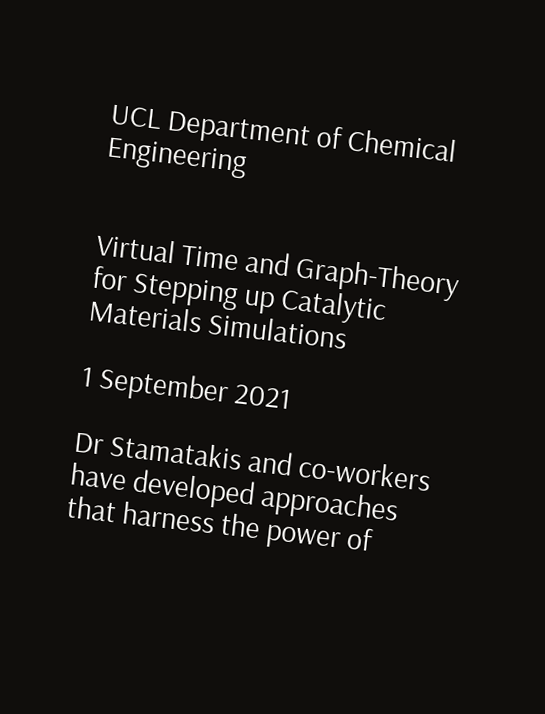UCL Department of Chemical Engineering


Virtual Time and Graph-Theory for Stepping up Catalytic Materials Simulations

1 September 2021

Dr Stamatakis and co-workers have developed approaches that harness the power of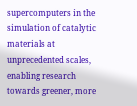supercomputers in the simulation of catalytic materials at unprecedented scales, enabling research towards greener, more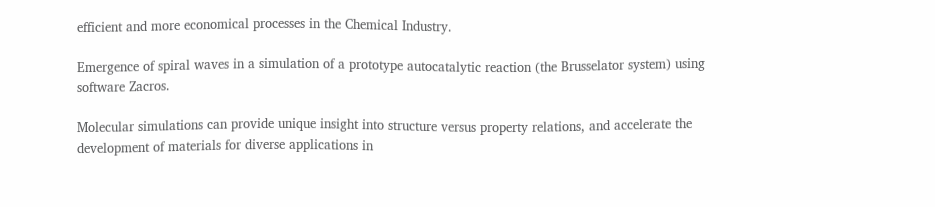efficient and more economical processes in the Chemical Industry.

Emergence of spiral waves in a simulation of a prototype autocatalytic reaction (the Brusselator system) using software Zacros.

Molecular simulations can provide unique insight into structure versus property relations, and accelerate the development of materials for diverse applications in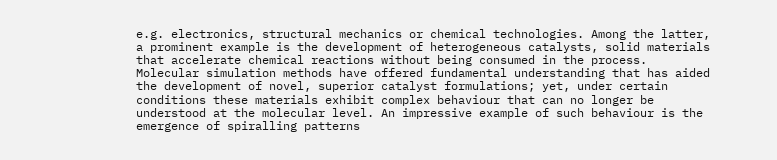e.g. electronics, structural mechanics or chemical technologies. Among the latter, a prominent example is the development of heterogeneous catalysts, solid materials that accelerate chemical reactions without being consumed in the process. Molecular simulation methods have offered fundamental understanding that has aided the development of novel, superior catalyst formulations; yet, under certain conditions these materials exhibit complex behaviour that can no longer be understood at the molecular level. An impressive example of such behaviour is the emergence of spiralling patterns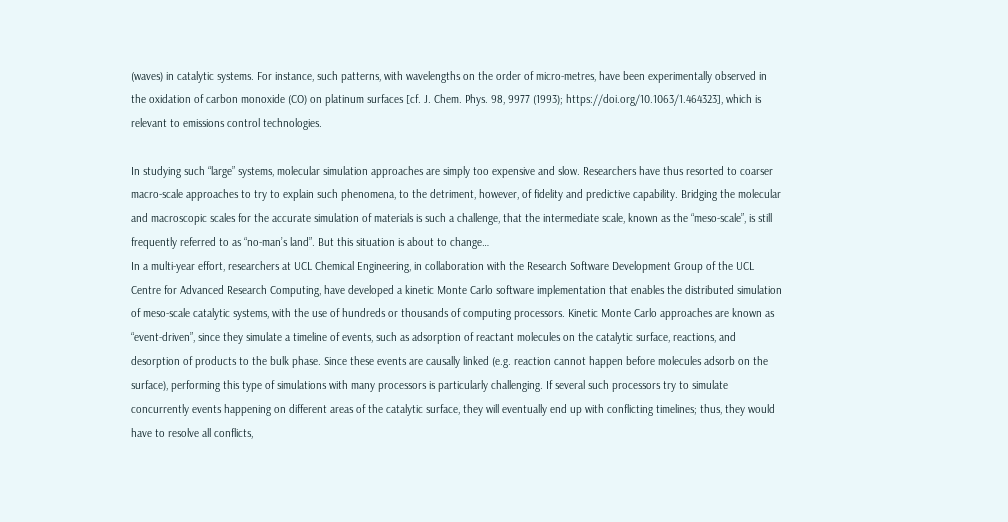(waves) in catalytic systems. For instance, such patterns, with wavelengths on the order of micro-metres, have been experimentally observed in the oxidation of carbon monoxide (CO) on platinum surfaces [cf. J. Chem. Phys. 98, 9977 (1993); https://doi.org/10.1063/1.464323], which is relevant to emissions control technologies.

In studying such “large” systems, molecular simulation approaches are simply too expensive and slow. Researchers have thus resorted to coarser macro-scale approaches to try to explain such phenomena, to the detriment, however, of fidelity and predictive capability. Bridging the molecular and macroscopic scales for the accurate simulation of materials is such a challenge, that the intermediate scale, known as the “meso-scale”, is still frequently referred to as “no-man’s land”. But this situation is about to change…
In a multi-year effort, researchers at UCL Chemical Engineering, in collaboration with the Research Software Development Group of the UCL Centre for Advanced Research Computing, have developed a kinetic Monte Carlo software implementation that enables the distributed simulation of meso-scale catalytic systems, with the use of hundreds or thousands of computing processors. Kinetic Monte Carlo approaches are known as “event-driven”, since they simulate a timeline of events, such as adsorption of reactant molecules on the catalytic surface, reactions, and desorption of products to the bulk phase. Since these events are causally linked (e.g. reaction cannot happen before molecules adsorb on the surface), performing this type of simulations with many processors is particularly challenging. If several such processors try to simulate concurrently events happening on different areas of the catalytic surface, they will eventually end up with conflicting timelines; thus, they would have to resolve all conflicts,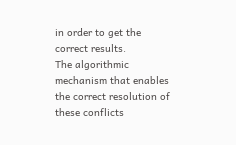in order to get the correct results.
The algorithmic mechanism that enables the correct resolution of these conflicts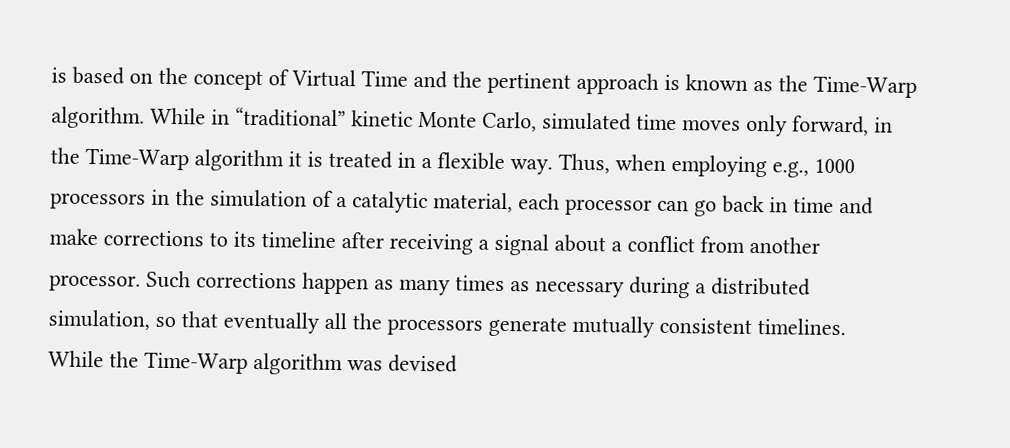is based on the concept of Virtual Time and the pertinent approach is known as the Time-Warp algorithm. While in “traditional” kinetic Monte Carlo, simulated time moves only forward, in the Time-Warp algorithm it is treated in a flexible way. Thus, when employing e.g., 1000 processors in the simulation of a catalytic material, each processor can go back in time and make corrections to its timeline after receiving a signal about a conflict from another processor. Such corrections happen as many times as necessary during a distributed simulation, so that eventually all the processors generate mutually consistent timelines.
While the Time-Warp algorithm was devised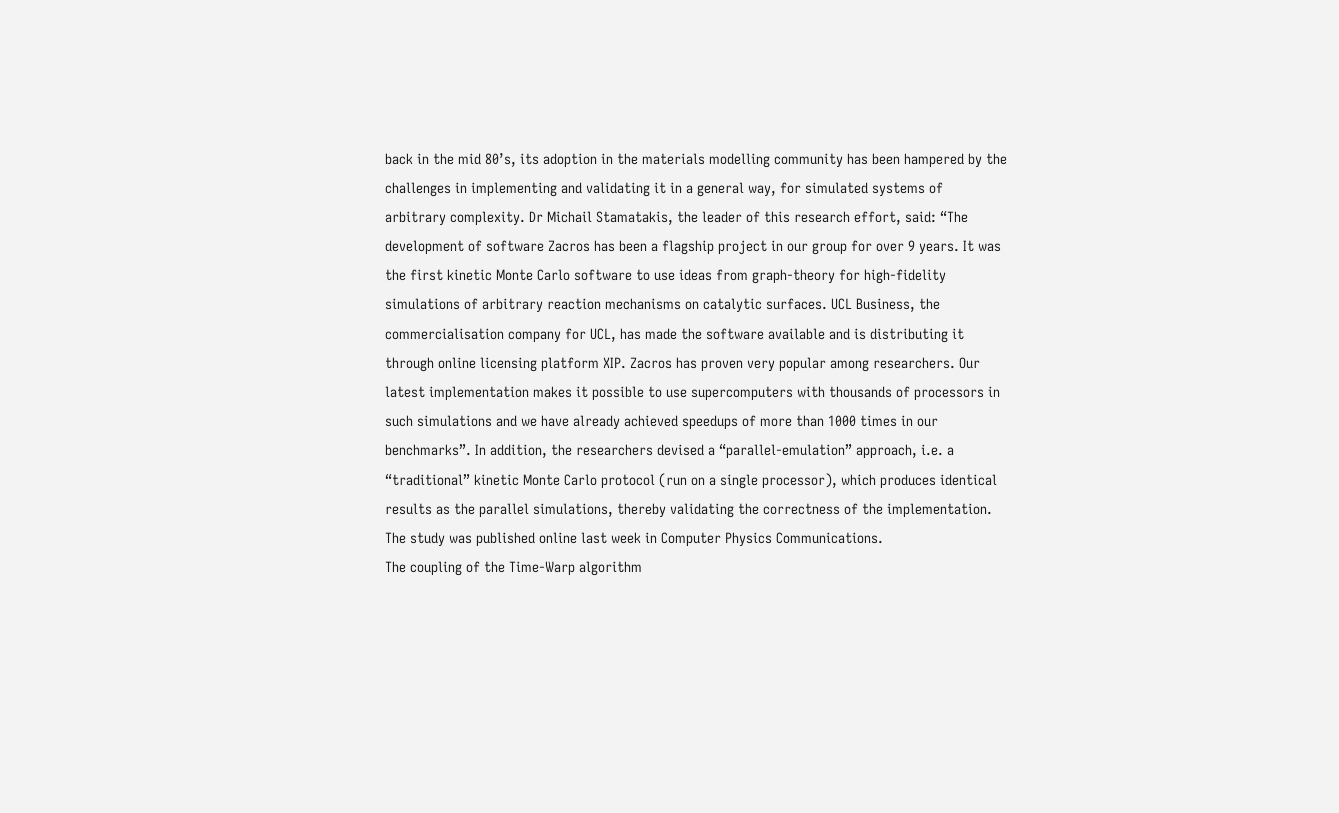back in the mid 80’s, its adoption in the materials modelling community has been hampered by the challenges in implementing and validating it in a general way, for simulated systems of arbitrary complexity. Dr Michail Stamatakis, the leader of this research effort, said: “The development of software Zacros has been a flagship project in our group for over 9 years. It was the first kinetic Monte Carlo software to use ideas from graph-theory for high-fidelity simulations of arbitrary reaction mechanisms on catalytic surfaces. UCL Business, the commercialisation company for UCL, has made the software available and is distributing it through online licensing platform XIP. Zacros has proven very popular among researchers. Our latest implementation makes it possible to use supercomputers with thousands of processors in such simulations and we have already achieved speedups of more than 1000 times in our benchmarks”. In addition, the researchers devised a “parallel-emulation” approach, i.e. a “traditional” kinetic Monte Carlo protocol (run on a single processor), which produces identical results as the parallel simulations, thereby validating the correctness of the implementation. The study was published online last week in Computer Physics Communications.
The coupling of the Time-Warp algorithm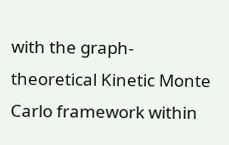with the graph-theoretical Kinetic Monte Carlo framework within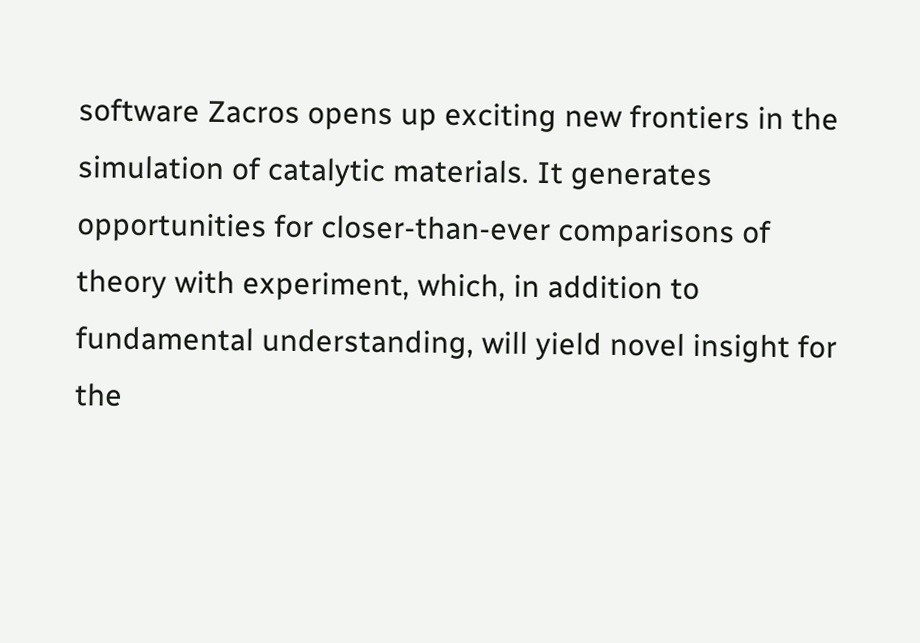software Zacros opens up exciting new frontiers in the simulation of catalytic materials. It generates opportunities for closer-than-ever comparisons of theory with experiment, which, in addition to fundamental understanding, will yield novel insight for the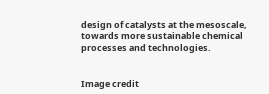design of catalysts at the mesoscale, towards more sustainable chemical processes and technologies.


Image credit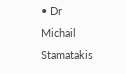• Dr Michail Stamatakis